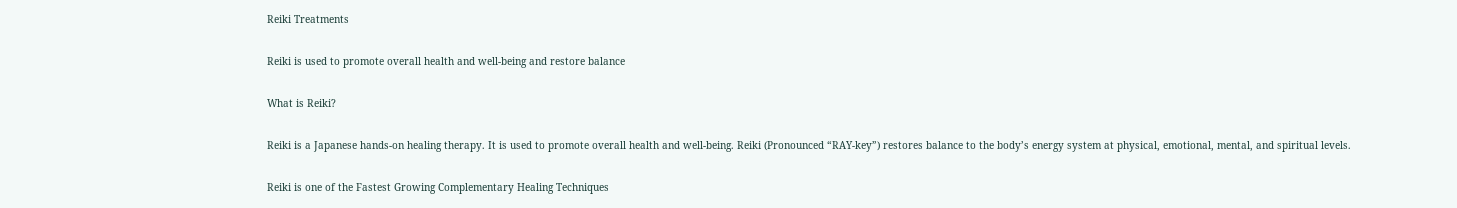Reiki Treatments

Reiki is used to promote overall health and well-being and restore balance

What is Reiki?

Reiki is a Japanese hands-on healing therapy. It is used to promote overall health and well-being. Reiki (Pronounced “RAY-key”) restores balance to the body’s energy system at physical, emotional, mental, and spiritual levels.

Reiki is one of the Fastest Growing Complementary Healing Techniques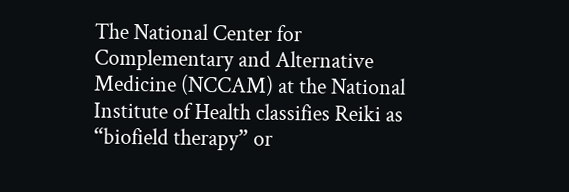The National Center for Complementary and Alternative Medicine (NCCAM) at the National Institute of Health classifies Reiki as “biofield therapy” or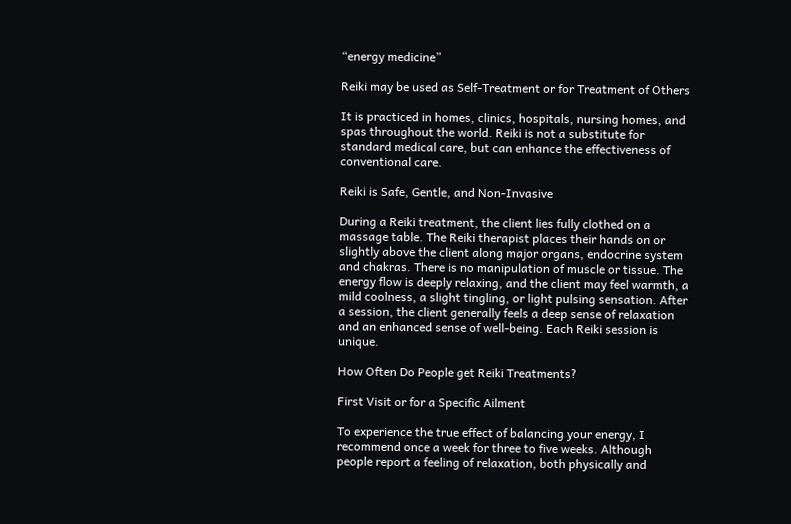“energy medicine”

Reiki may be used as Self-Treatment or for Treatment of Others

It is practiced in homes, clinics, hospitals, nursing homes, and spas throughout the world. Reiki is not a substitute for standard medical care, but can enhance the effectiveness of conventional care.

Reiki is Safe, Gentle, and Non-Invasive

During a Reiki treatment, the client lies fully clothed on a massage table. The Reiki therapist places their hands on or slightly above the client along major organs, endocrine system and chakras. There is no manipulation of muscle or tissue. The energy flow is deeply relaxing, and the client may feel warmth, a mild coolness, a slight tingling, or light pulsing sensation. After a session, the client generally feels a deep sense of relaxation and an enhanced sense of well-being. Each Reiki session is unique.

How Often Do People get Reiki Treatments?

First Visit or for a Specific Ailment

To experience the true effect of balancing your energy, I recommend once a week for three to five weeks. Although people report a feeling of relaxation, both physically and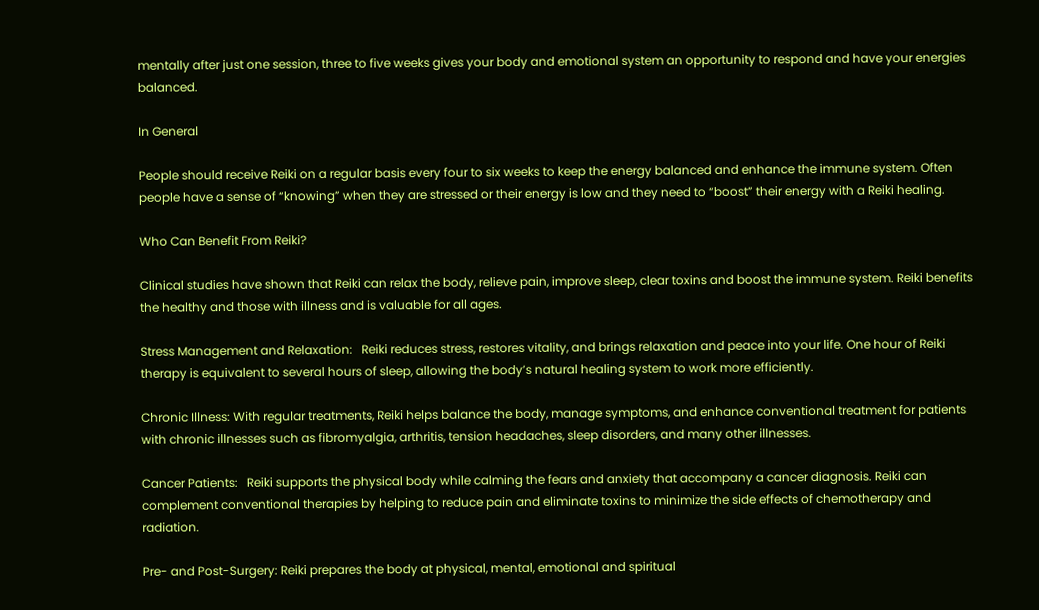mentally after just one session, three to five weeks gives your body and emotional system an opportunity to respond and have your energies balanced.

In General

People should receive Reiki on a regular basis every four to six weeks to keep the energy balanced and enhance the immune system. Often people have a sense of “knowing” when they are stressed or their energy is low and they need to “boost” their energy with a Reiki healing.

Who Can Benefit From Reiki?

Clinical studies have shown that Reiki can relax the body, relieve pain, improve sleep, clear toxins and boost the immune system. Reiki benefits the healthy and those with illness and is valuable for all ages.

Stress Management and Relaxation:   Reiki reduces stress, restores vitality, and brings relaxation and peace into your life. One hour of Reiki therapy is equivalent to several hours of sleep, allowing the body’s natural healing system to work more efficiently.

Chronic Illness: With regular treatments, Reiki helps balance the body, manage symptoms, and enhance conventional treatment for patients with chronic illnesses such as fibromyalgia, arthritis, tension headaches, sleep disorders, and many other illnesses.

Cancer Patients:   Reiki supports the physical body while calming the fears and anxiety that accompany a cancer diagnosis. Reiki can complement conventional therapies by helping to reduce pain and eliminate toxins to minimize the side effects of chemotherapy and radiation.

Pre- and Post-Surgery: Reiki prepares the body at physical, mental, emotional and spiritual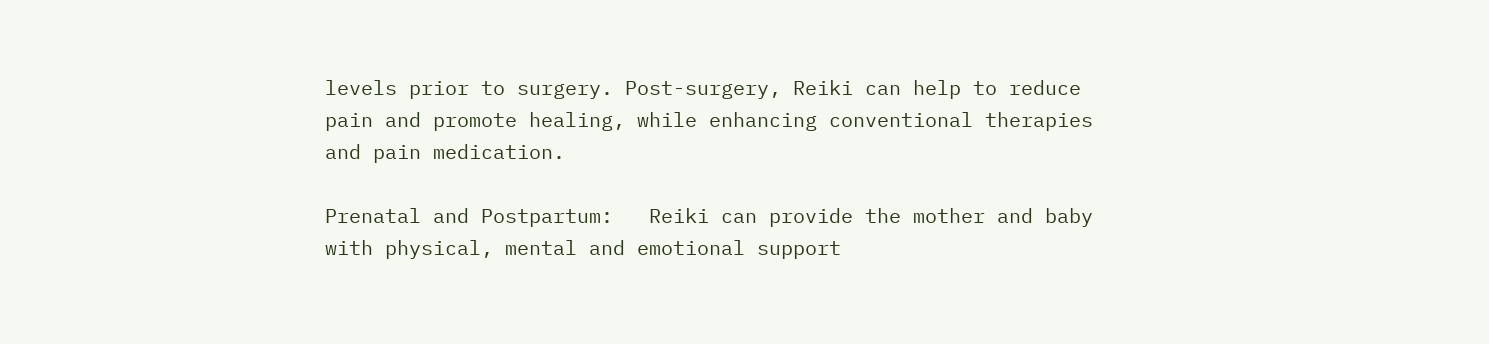levels prior to surgery. Post-surgery, Reiki can help to reduce pain and promote healing, while enhancing conventional therapies and pain medication.

Prenatal and Postpartum:   Reiki can provide the mother and baby with physical, mental and emotional support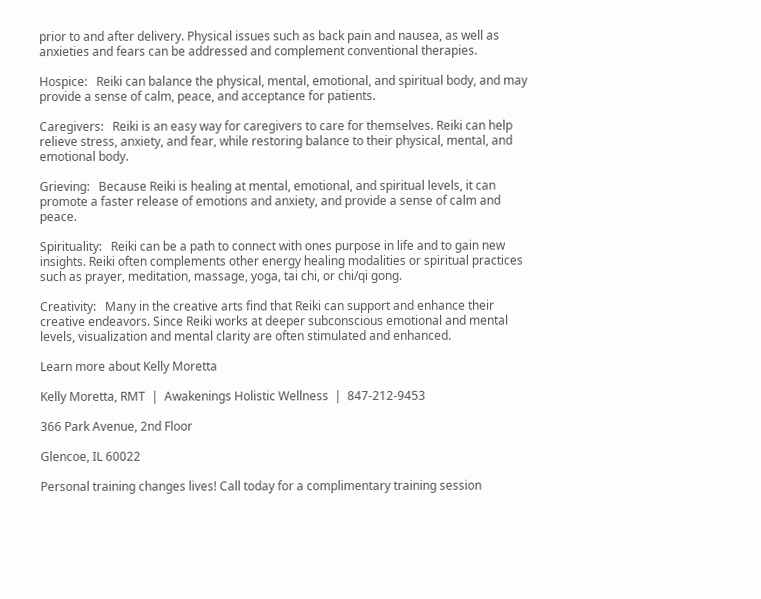prior to and after delivery. Physical issues such as back pain and nausea, as well as anxieties and fears can be addressed and complement conventional therapies.

Hospice:   Reiki can balance the physical, mental, emotional, and spiritual body, and may provide a sense of calm, peace, and acceptance for patients.

Caregivers:   Reiki is an easy way for caregivers to care for themselves. Reiki can help relieve stress, anxiety, and fear, while restoring balance to their physical, mental, and emotional body.

Grieving:   Because Reiki is healing at mental, emotional, and spiritual levels, it can promote a faster release of emotions and anxiety, and provide a sense of calm and peace.

Spirituality:   Reiki can be a path to connect with ones purpose in life and to gain new insights. Reiki often complements other energy healing modalities or spiritual practices such as prayer, meditation, massage, yoga, tai chi, or chi/qi gong.

Creativity:   Many in the creative arts find that Reiki can support and enhance their creative endeavors. Since Reiki works at deeper subconscious emotional and mental levels, visualization and mental clarity are often stimulated and enhanced.

Learn more about Kelly Moretta

Kelly Moretta, RMT  |  Awakenings Holistic Wellness  |  847-212-9453

366 Park Avenue, 2nd Floor

Glencoe, IL 60022

Personal training changes lives! Call today for a complimentary training session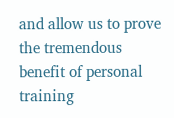and allow us to prove the tremendous benefit of personal training